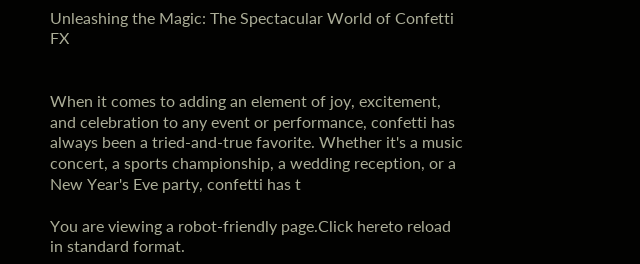Unleashing the Magic: The Spectacular World of Confetti FX


When it comes to adding an element of joy, excitement, and celebration to any event or performance, confetti has always been a tried-and-true favorite. Whether it's a music concert, a sports championship, a wedding reception, or a New Year's Eve party, confetti has t

You are viewing a robot-friendly page.Click hereto reload in standard format.